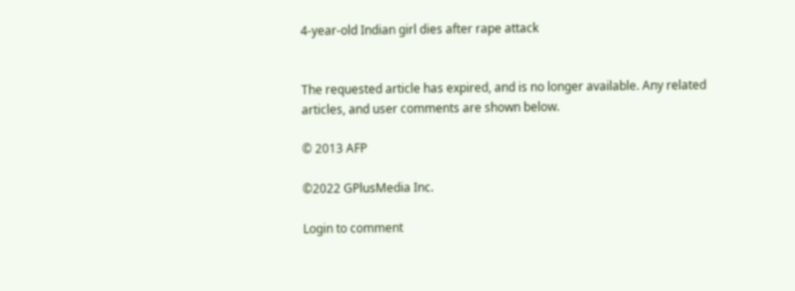4-year-old Indian girl dies after rape attack


The requested article has expired, and is no longer available. Any related articles, and user comments are shown below.

© 2013 AFP

©2022 GPlusMedia Inc.

Login to comment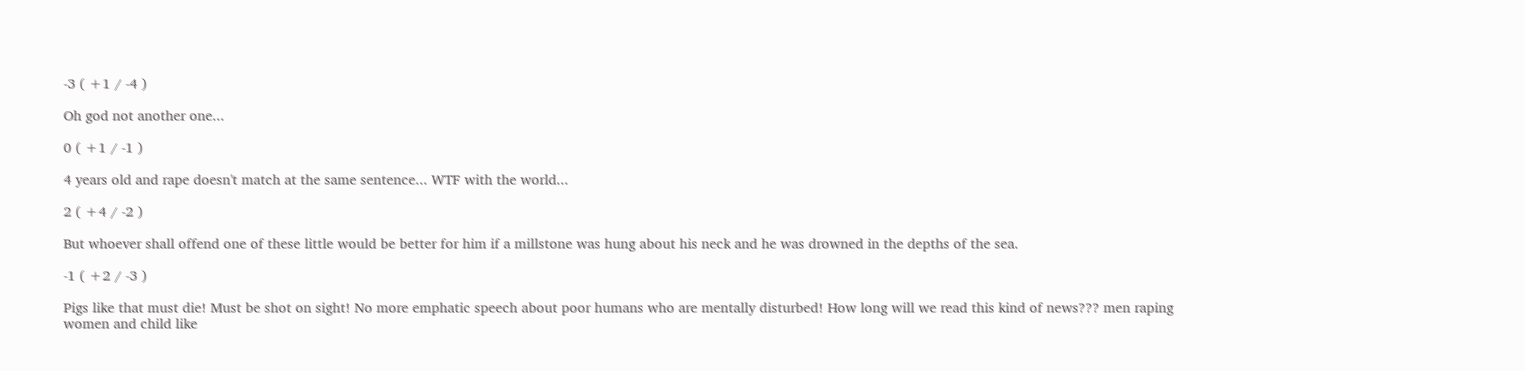-3 ( +1 / -4 )

Oh god not another one...

0 ( +1 / -1 )

4 years old and rape doesn't match at the same sentence... WTF with the world...

2 ( +4 / -2 )

But whoever shall offend one of these little would be better for him if a millstone was hung about his neck and he was drowned in the depths of the sea.

-1 ( +2 / -3 )

Pigs like that must die! Must be shot on sight! No more emphatic speech about poor humans who are mentally disturbed! How long will we read this kind of news??? men raping women and child like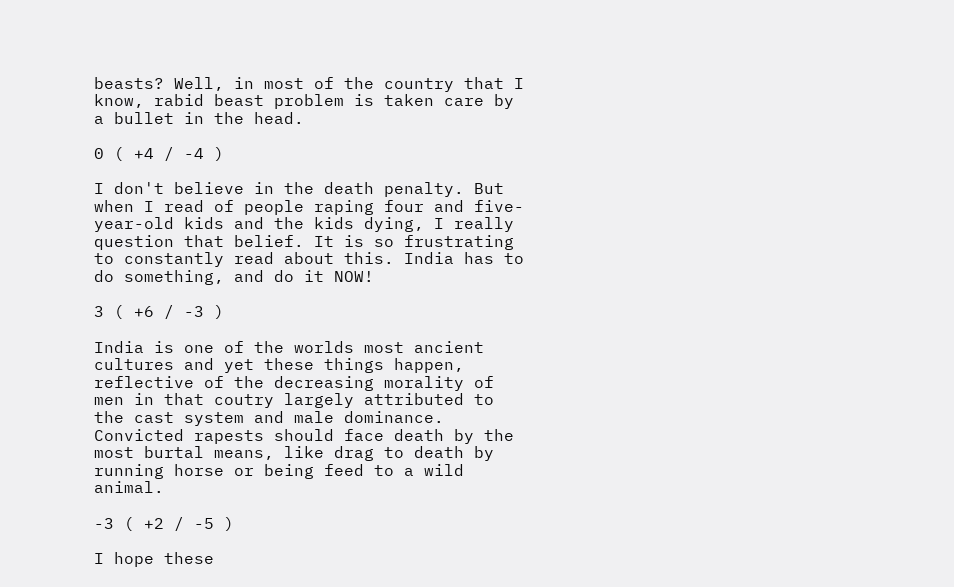beasts? Well, in most of the country that I know, rabid beast problem is taken care by a bullet in the head.

0 ( +4 / -4 )

I don't believe in the death penalty. But when I read of people raping four and five-year-old kids and the kids dying, I really question that belief. It is so frustrating to constantly read about this. India has to do something, and do it NOW!

3 ( +6 / -3 )

India is one of the worlds most ancient cultures and yet these things happen, reflective of the decreasing morality of men in that coutry largely attributed to the cast system and male dominance. Convicted rapests should face death by the most burtal means, like drag to death by running horse or being feed to a wild animal.

-3 ( +2 / -5 )

I hope these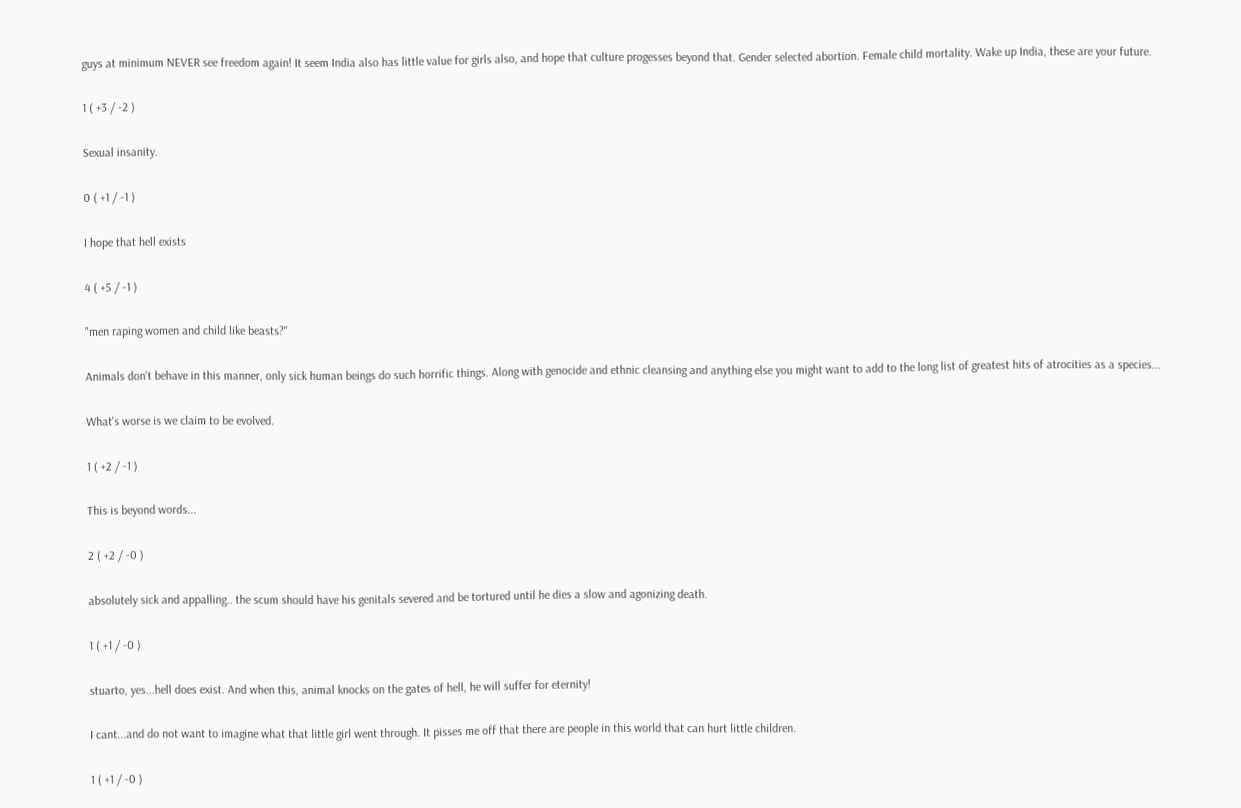guys at minimum NEVER see freedom again! It seem India also has little value for girls also, and hope that culture progesses beyond that. Gender selected abortion. Female child mortality. Wake up India, these are your future.

1 ( +3 / -2 )

Sexual insanity.

0 ( +1 / -1 )

I hope that hell exists

4 ( +5 / -1 )

"men raping women and child like beasts?"

Animals don't behave in this manner, only sick human beings do such horrific things. Along with genocide and ethnic cleansing and anything else you might want to add to the long list of greatest hits of atrocities as a species...

What's worse is we claim to be evolved.

1 ( +2 / -1 )

This is beyond words...

2 ( +2 / -0 )

absolutely sick and appalling.. the scum should have his genitals severed and be tortured until he dies a slow and agonizing death.

1 ( +1 / -0 )

stuarto, yes...hell does exist. And when this, animal knocks on the gates of hell, he will suffer for eternity!

I cant...and do not want to imagine what that little girl went through. It pisses me off that there are people in this world that can hurt little children.

1 ( +1 / -0 )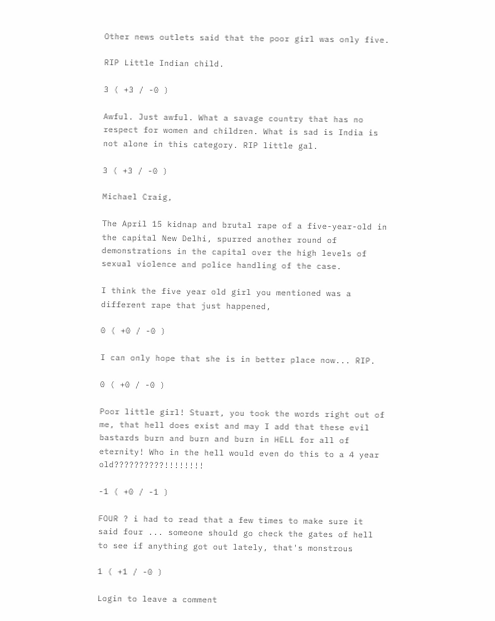Other news outlets said that the poor girl was only five.

RIP Little Indian child.

3 ( +3 / -0 )

Awful. Just awful. What a savage country that has no respect for women and children. What is sad is India is not alone in this category. RIP little gal.

3 ( +3 / -0 )

Michael Craig,

The April 15 kidnap and brutal rape of a five-year-old in the capital New Delhi, spurred another round of demonstrations in the capital over the high levels of sexual violence and police handling of the case.

I think the five year old girl you mentioned was a different rape that just happened,

0 ( +0 / -0 )

I can only hope that she is in better place now... RIP.

0 ( +0 / -0 )

Poor little girl! Stuart, you took the words right out of me, that hell does exist and may I add that these evil bastards burn and burn and burn in HELL for all of eternity! Who in the hell would even do this to a 4 year old??????????!!!!!!!!

-1 ( +0 / -1 )

FOUR ? i had to read that a few times to make sure it said four ... someone should go check the gates of hell to see if anything got out lately, that's monstrous

1 ( +1 / -0 )

Login to leave a comment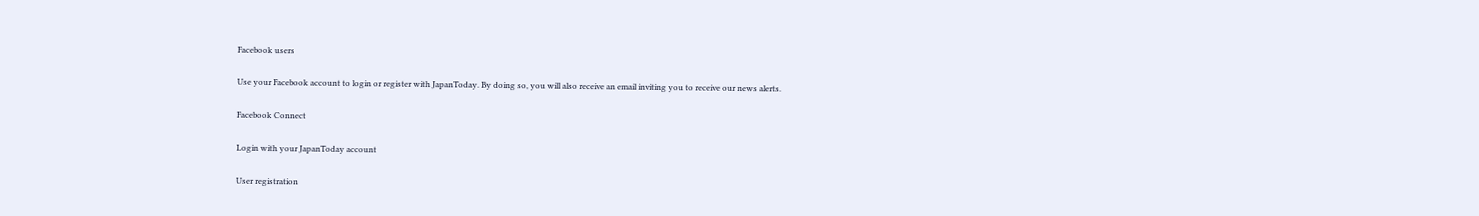Facebook users

Use your Facebook account to login or register with JapanToday. By doing so, you will also receive an email inviting you to receive our news alerts.

Facebook Connect

Login with your JapanToday account

User registration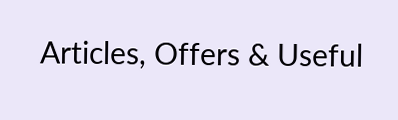Articles, Offers & Useful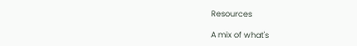Resources

A mix of what's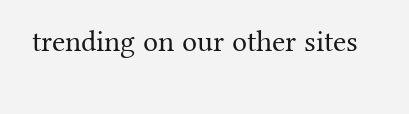trending on our other sites